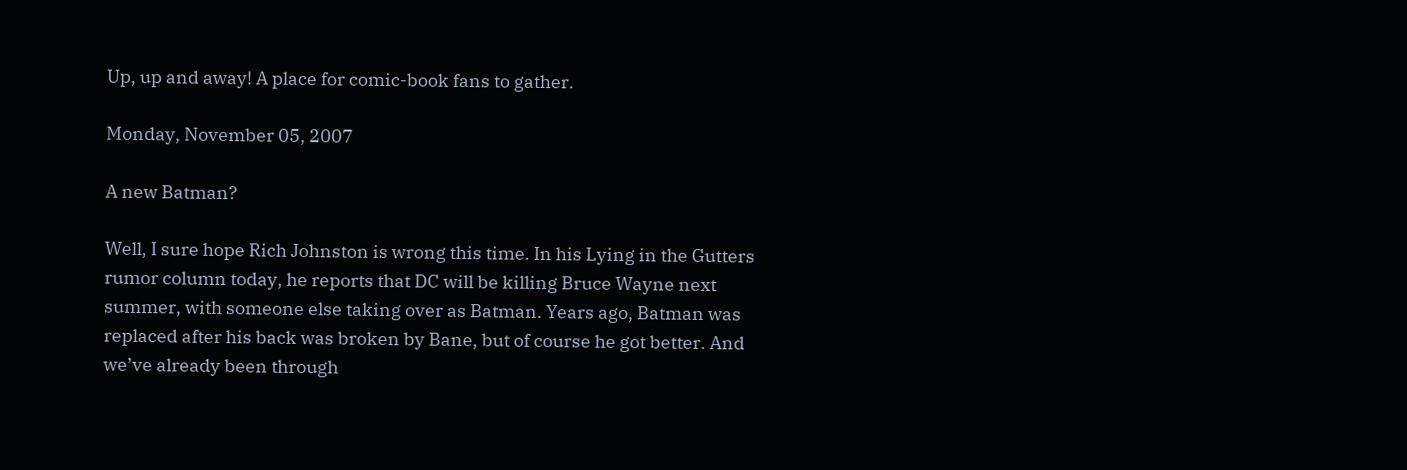Up, up and away! A place for comic-book fans to gather.

Monday, November 05, 2007

A new Batman?

Well, I sure hope Rich Johnston is wrong this time. In his Lying in the Gutters rumor column today, he reports that DC will be killing Bruce Wayne next summer, with someone else taking over as Batman. Years ago, Batman was replaced after his back was broken by Bane, but of course he got better. And we’ve already been through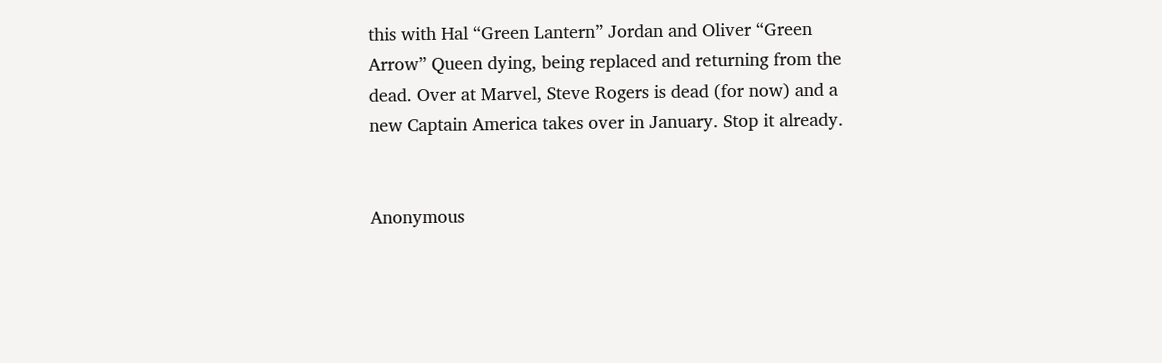this with Hal “Green Lantern” Jordan and Oliver “Green Arrow” Queen dying, being replaced and returning from the dead. Over at Marvel, Steve Rogers is dead (for now) and a new Captain America takes over in January. Stop it already.


Anonymous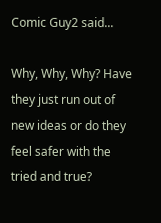Comic Guy2 said...

Why, Why, Why? Have they just run out of new ideas or do they feel safer with the tried and true?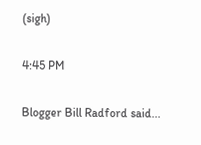(sigh)

4:45 PM

Blogger Bill Radford said...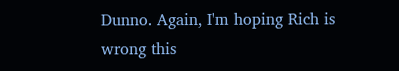Dunno. Again, I'm hoping Rich is wrong this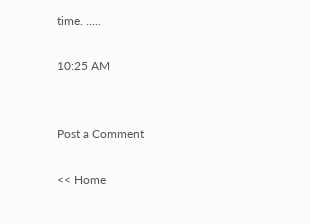time. .....

10:25 AM


Post a Comment

<< Home